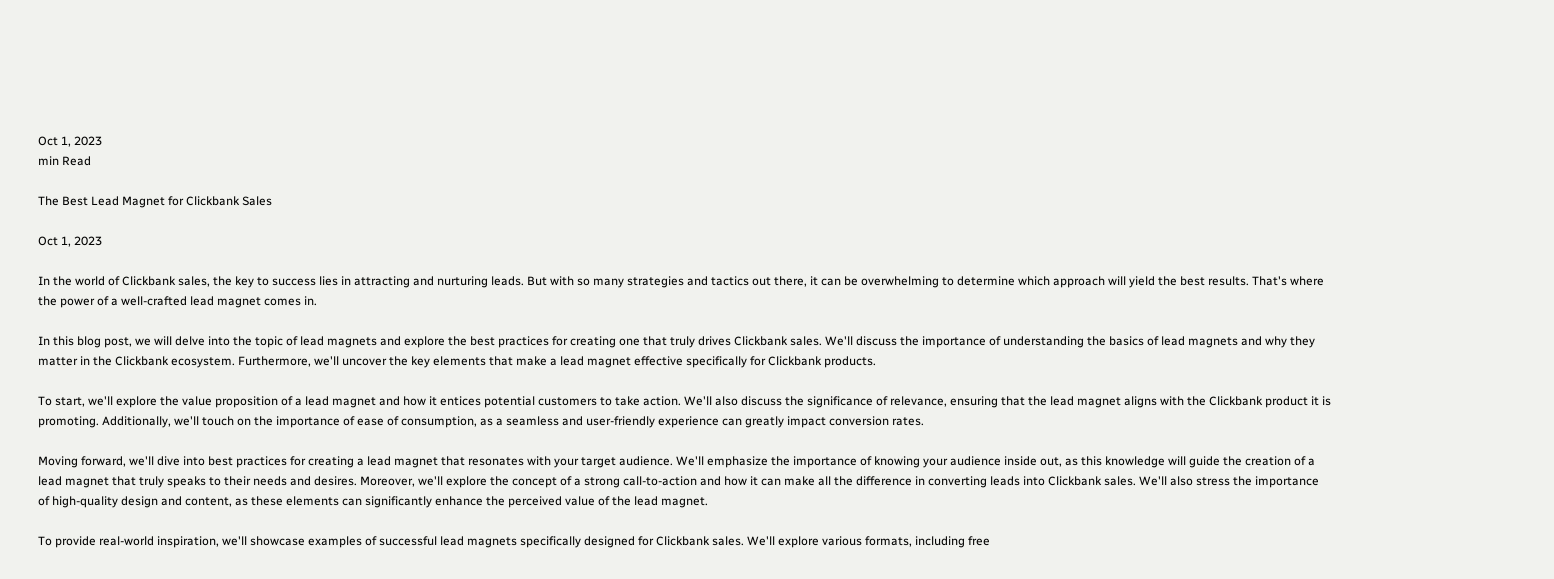Oct 1, 2023
min Read

The Best Lead Magnet for Clickbank Sales

Oct 1, 2023

In the world of Clickbank sales, the key to success lies in attracting and nurturing leads. But with so many strategies and tactics out there, it can be overwhelming to determine which approach will yield the best results. That's where the power of a well-crafted lead magnet comes in.

In this blog post, we will delve into the topic of lead magnets and explore the best practices for creating one that truly drives Clickbank sales. We'll discuss the importance of understanding the basics of lead magnets and why they matter in the Clickbank ecosystem. Furthermore, we'll uncover the key elements that make a lead magnet effective specifically for Clickbank products.

To start, we'll explore the value proposition of a lead magnet and how it entices potential customers to take action. We'll also discuss the significance of relevance, ensuring that the lead magnet aligns with the Clickbank product it is promoting. Additionally, we'll touch on the importance of ease of consumption, as a seamless and user-friendly experience can greatly impact conversion rates.

Moving forward, we'll dive into best practices for creating a lead magnet that resonates with your target audience. We'll emphasize the importance of knowing your audience inside out, as this knowledge will guide the creation of a lead magnet that truly speaks to their needs and desires. Moreover, we'll explore the concept of a strong call-to-action and how it can make all the difference in converting leads into Clickbank sales. We'll also stress the importance of high-quality design and content, as these elements can significantly enhance the perceived value of the lead magnet.

To provide real-world inspiration, we'll showcase examples of successful lead magnets specifically designed for Clickbank sales. We'll explore various formats, including free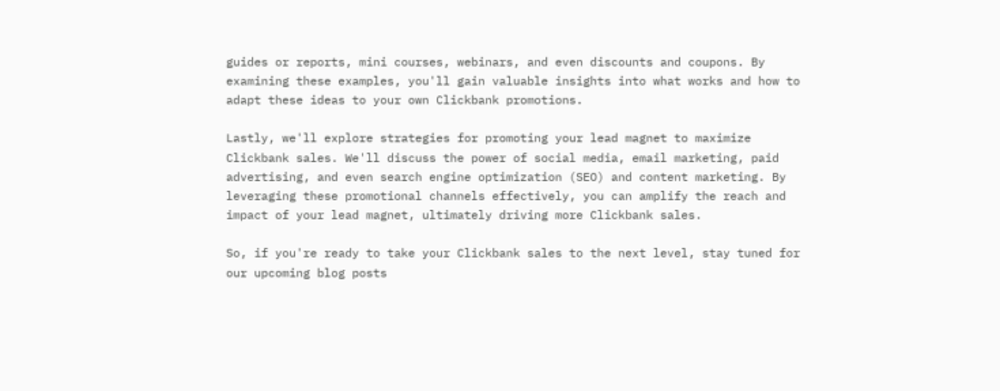guides or reports, mini courses, webinars, and even discounts and coupons. By examining these examples, you'll gain valuable insights into what works and how to adapt these ideas to your own Clickbank promotions.

Lastly, we'll explore strategies for promoting your lead magnet to maximize Clickbank sales. We'll discuss the power of social media, email marketing, paid advertising, and even search engine optimization (SEO) and content marketing. By leveraging these promotional channels effectively, you can amplify the reach and impact of your lead magnet, ultimately driving more Clickbank sales.

So, if you're ready to take your Clickbank sales to the next level, stay tuned for our upcoming blog posts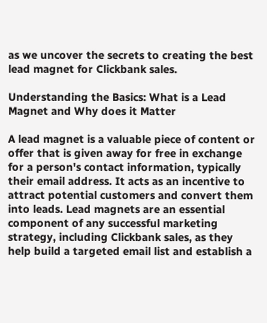as we uncover the secrets to creating the best lead magnet for Clickbank sales.

Understanding the Basics: What is a Lead Magnet and Why does it Matter

A lead magnet is a valuable piece of content or offer that is given away for free in exchange for a person's contact information, typically their email address. It acts as an incentive to attract potential customers and convert them into leads. Lead magnets are an essential component of any successful marketing strategy, including Clickbank sales, as they help build a targeted email list and establish a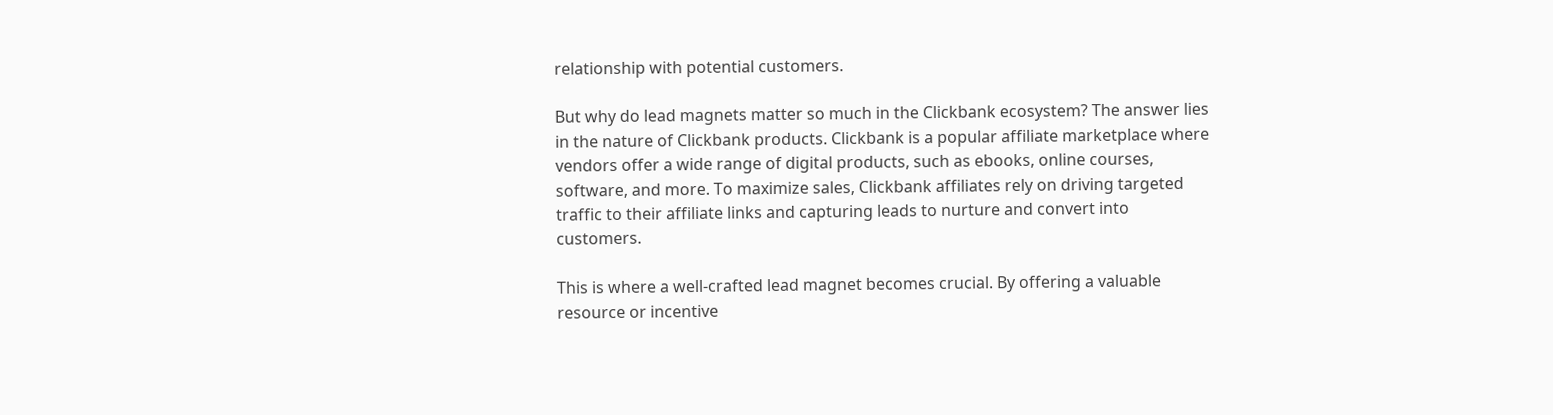relationship with potential customers.

But why do lead magnets matter so much in the Clickbank ecosystem? The answer lies in the nature of Clickbank products. Clickbank is a popular affiliate marketplace where vendors offer a wide range of digital products, such as ebooks, online courses, software, and more. To maximize sales, Clickbank affiliates rely on driving targeted traffic to their affiliate links and capturing leads to nurture and convert into customers.

This is where a well-crafted lead magnet becomes crucial. By offering a valuable resource or incentive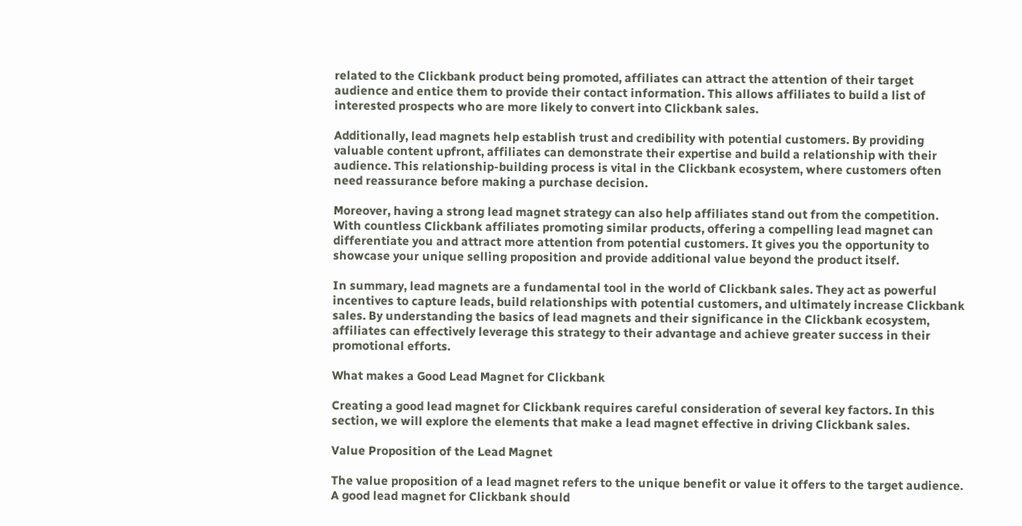related to the Clickbank product being promoted, affiliates can attract the attention of their target audience and entice them to provide their contact information. This allows affiliates to build a list of interested prospects who are more likely to convert into Clickbank sales.

Additionally, lead magnets help establish trust and credibility with potential customers. By providing valuable content upfront, affiliates can demonstrate their expertise and build a relationship with their audience. This relationship-building process is vital in the Clickbank ecosystem, where customers often need reassurance before making a purchase decision.

Moreover, having a strong lead magnet strategy can also help affiliates stand out from the competition. With countless Clickbank affiliates promoting similar products, offering a compelling lead magnet can differentiate you and attract more attention from potential customers. It gives you the opportunity to showcase your unique selling proposition and provide additional value beyond the product itself.

In summary, lead magnets are a fundamental tool in the world of Clickbank sales. They act as powerful incentives to capture leads, build relationships with potential customers, and ultimately increase Clickbank sales. By understanding the basics of lead magnets and their significance in the Clickbank ecosystem, affiliates can effectively leverage this strategy to their advantage and achieve greater success in their promotional efforts.

What makes a Good Lead Magnet for Clickbank

Creating a good lead magnet for Clickbank requires careful consideration of several key factors. In this section, we will explore the elements that make a lead magnet effective in driving Clickbank sales.

Value Proposition of the Lead Magnet

The value proposition of a lead magnet refers to the unique benefit or value it offers to the target audience. A good lead magnet for Clickbank should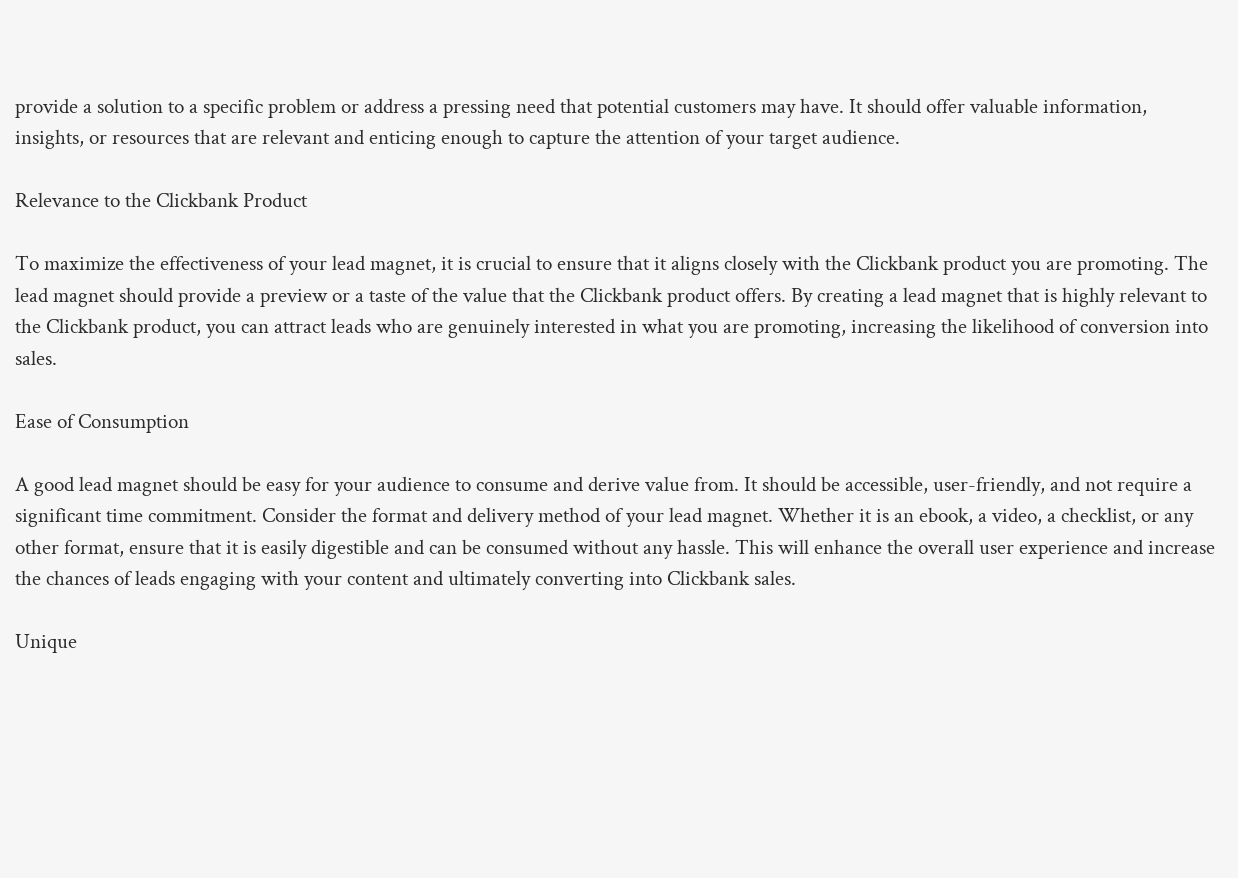provide a solution to a specific problem or address a pressing need that potential customers may have. It should offer valuable information, insights, or resources that are relevant and enticing enough to capture the attention of your target audience.

Relevance to the Clickbank Product

To maximize the effectiveness of your lead magnet, it is crucial to ensure that it aligns closely with the Clickbank product you are promoting. The lead magnet should provide a preview or a taste of the value that the Clickbank product offers. By creating a lead magnet that is highly relevant to the Clickbank product, you can attract leads who are genuinely interested in what you are promoting, increasing the likelihood of conversion into sales.

Ease of Consumption

A good lead magnet should be easy for your audience to consume and derive value from. It should be accessible, user-friendly, and not require a significant time commitment. Consider the format and delivery method of your lead magnet. Whether it is an ebook, a video, a checklist, or any other format, ensure that it is easily digestible and can be consumed without any hassle. This will enhance the overall user experience and increase the chances of leads engaging with your content and ultimately converting into Clickbank sales.

Unique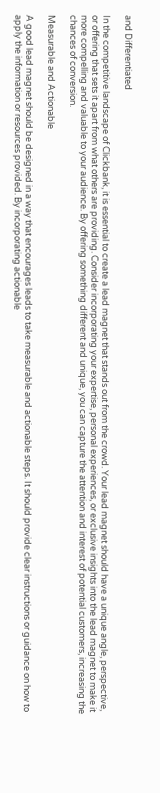and Differentiated

In the competitive landscape of Clickbank, it is essential to create a lead magnet that stands out from the crowd. Your lead magnet should have a unique angle, perspective, or offering that sets it apart from what others are providing. Consider incorporating your expertise, personal experiences, or exclusive insights into the lead magnet to make it more compelling and valuable to your audience. By offering something different and unique, you can capture the attention and interest of potential customers, increasing the chances of conversion.

Measurable and Actionable

A good lead magnet should be designed in a way that encourages leads to take measurable and actionable steps. It should provide clear instructions or guidance on how to apply the information or resources provided. By incorporating actionable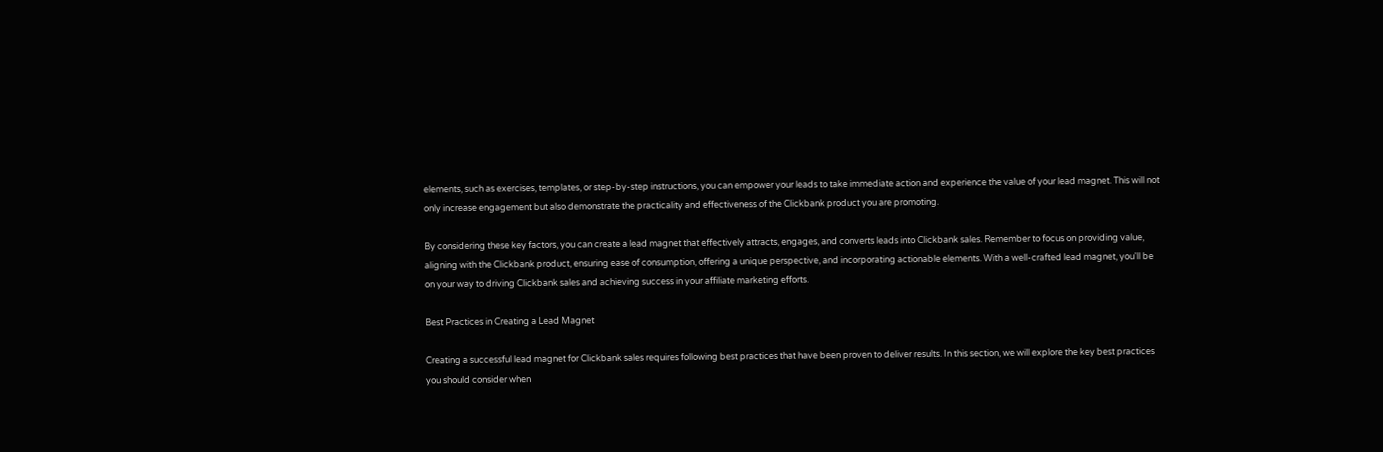elements, such as exercises, templates, or step-by-step instructions, you can empower your leads to take immediate action and experience the value of your lead magnet. This will not only increase engagement but also demonstrate the practicality and effectiveness of the Clickbank product you are promoting.

By considering these key factors, you can create a lead magnet that effectively attracts, engages, and converts leads into Clickbank sales. Remember to focus on providing value, aligning with the Clickbank product, ensuring ease of consumption, offering a unique perspective, and incorporating actionable elements. With a well-crafted lead magnet, you'll be on your way to driving Clickbank sales and achieving success in your affiliate marketing efforts.

Best Practices in Creating a Lead Magnet

Creating a successful lead magnet for Clickbank sales requires following best practices that have been proven to deliver results. In this section, we will explore the key best practices you should consider when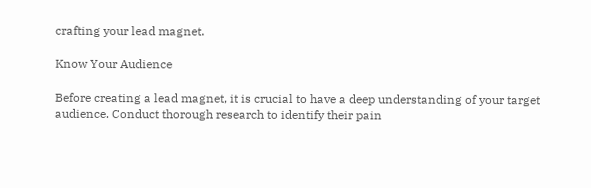crafting your lead magnet.

Know Your Audience

Before creating a lead magnet, it is crucial to have a deep understanding of your target audience. Conduct thorough research to identify their pain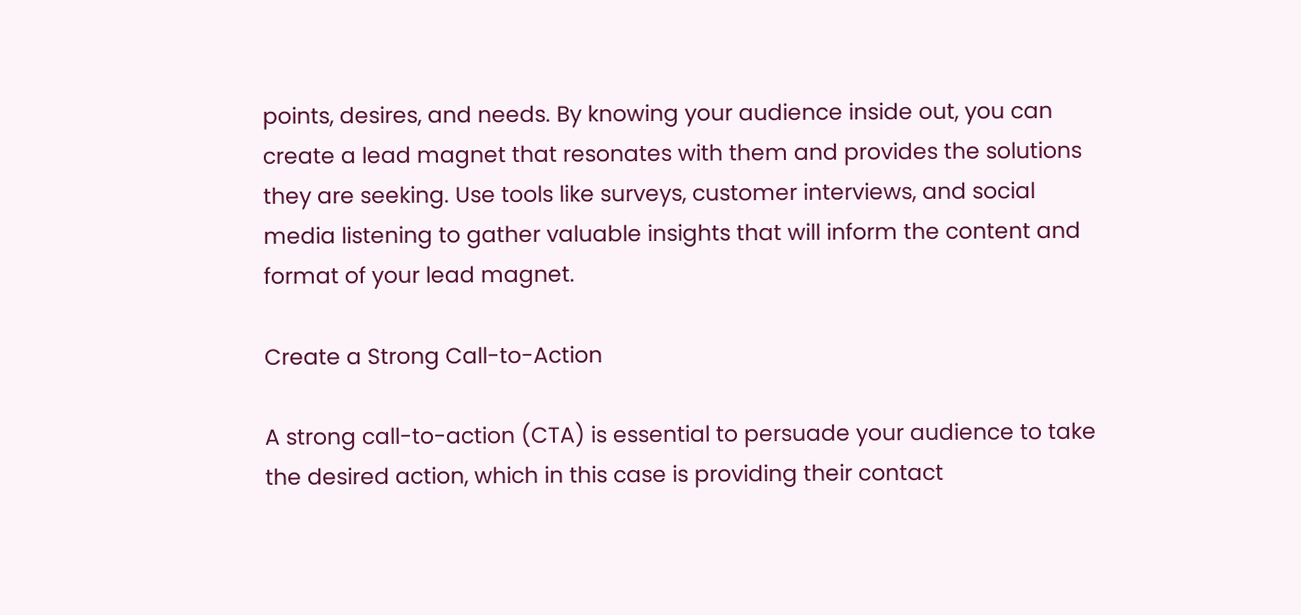points, desires, and needs. By knowing your audience inside out, you can create a lead magnet that resonates with them and provides the solutions they are seeking. Use tools like surveys, customer interviews, and social media listening to gather valuable insights that will inform the content and format of your lead magnet.

Create a Strong Call-to-Action

A strong call-to-action (CTA) is essential to persuade your audience to take the desired action, which in this case is providing their contact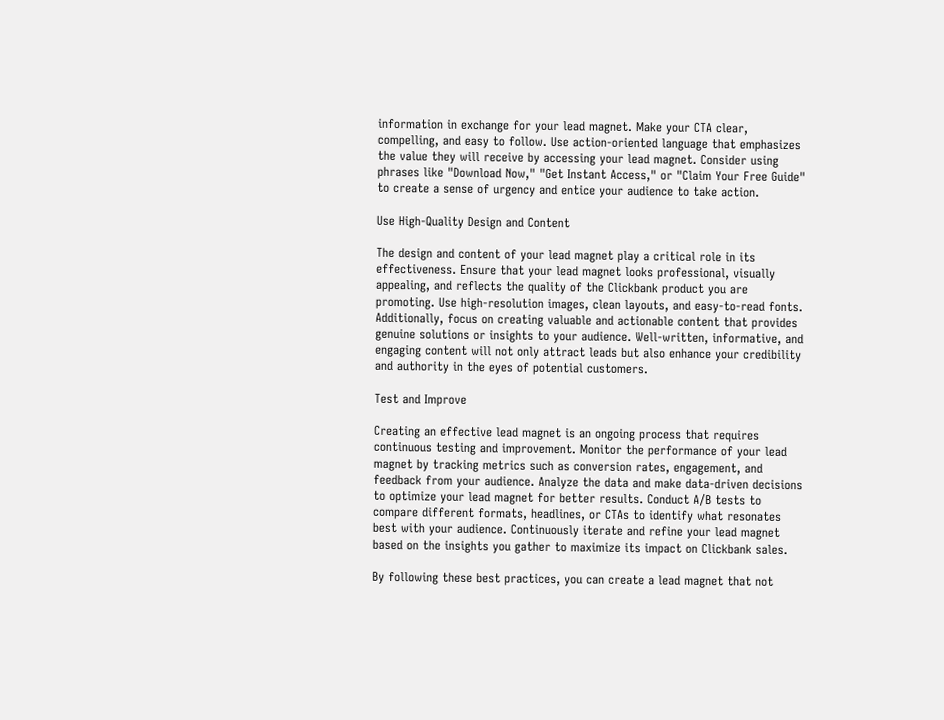information in exchange for your lead magnet. Make your CTA clear, compelling, and easy to follow. Use action-oriented language that emphasizes the value they will receive by accessing your lead magnet. Consider using phrases like "Download Now," "Get Instant Access," or "Claim Your Free Guide" to create a sense of urgency and entice your audience to take action.

Use High-Quality Design and Content

The design and content of your lead magnet play a critical role in its effectiveness. Ensure that your lead magnet looks professional, visually appealing, and reflects the quality of the Clickbank product you are promoting. Use high-resolution images, clean layouts, and easy-to-read fonts. Additionally, focus on creating valuable and actionable content that provides genuine solutions or insights to your audience. Well-written, informative, and engaging content will not only attract leads but also enhance your credibility and authority in the eyes of potential customers.

Test and Improve

Creating an effective lead magnet is an ongoing process that requires continuous testing and improvement. Monitor the performance of your lead magnet by tracking metrics such as conversion rates, engagement, and feedback from your audience. Analyze the data and make data-driven decisions to optimize your lead magnet for better results. Conduct A/B tests to compare different formats, headlines, or CTAs to identify what resonates best with your audience. Continuously iterate and refine your lead magnet based on the insights you gather to maximize its impact on Clickbank sales.

By following these best practices, you can create a lead magnet that not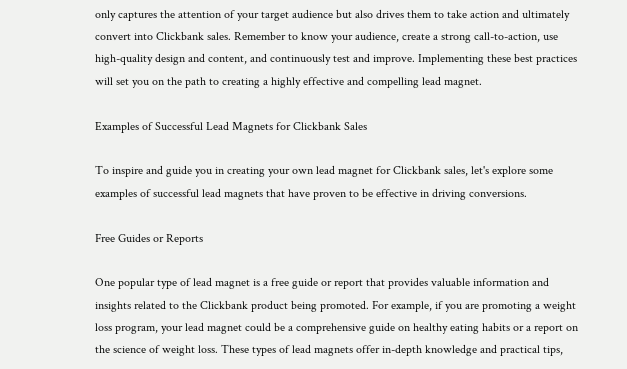only captures the attention of your target audience but also drives them to take action and ultimately convert into Clickbank sales. Remember to know your audience, create a strong call-to-action, use high-quality design and content, and continuously test and improve. Implementing these best practices will set you on the path to creating a highly effective and compelling lead magnet.

Examples of Successful Lead Magnets for Clickbank Sales

To inspire and guide you in creating your own lead magnet for Clickbank sales, let's explore some examples of successful lead magnets that have proven to be effective in driving conversions.

Free Guides or Reports

One popular type of lead magnet is a free guide or report that provides valuable information and insights related to the Clickbank product being promoted. For example, if you are promoting a weight loss program, your lead magnet could be a comprehensive guide on healthy eating habits or a report on the science of weight loss. These types of lead magnets offer in-depth knowledge and practical tips,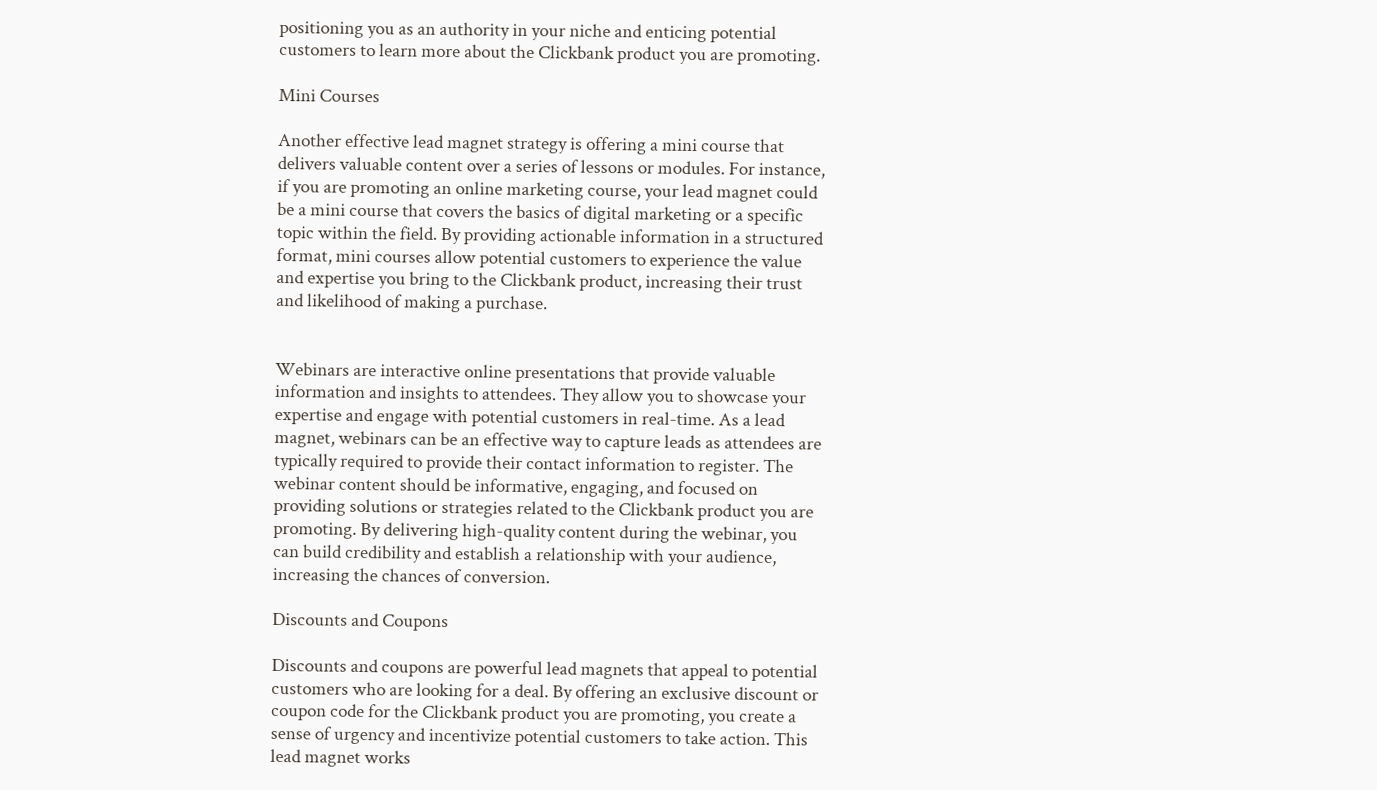positioning you as an authority in your niche and enticing potential customers to learn more about the Clickbank product you are promoting.

Mini Courses

Another effective lead magnet strategy is offering a mini course that delivers valuable content over a series of lessons or modules. For instance, if you are promoting an online marketing course, your lead magnet could be a mini course that covers the basics of digital marketing or a specific topic within the field. By providing actionable information in a structured format, mini courses allow potential customers to experience the value and expertise you bring to the Clickbank product, increasing their trust and likelihood of making a purchase.


Webinars are interactive online presentations that provide valuable information and insights to attendees. They allow you to showcase your expertise and engage with potential customers in real-time. As a lead magnet, webinars can be an effective way to capture leads as attendees are typically required to provide their contact information to register. The webinar content should be informative, engaging, and focused on providing solutions or strategies related to the Clickbank product you are promoting. By delivering high-quality content during the webinar, you can build credibility and establish a relationship with your audience, increasing the chances of conversion.

Discounts and Coupons

Discounts and coupons are powerful lead magnets that appeal to potential customers who are looking for a deal. By offering an exclusive discount or coupon code for the Clickbank product you are promoting, you create a sense of urgency and incentivize potential customers to take action. This lead magnet works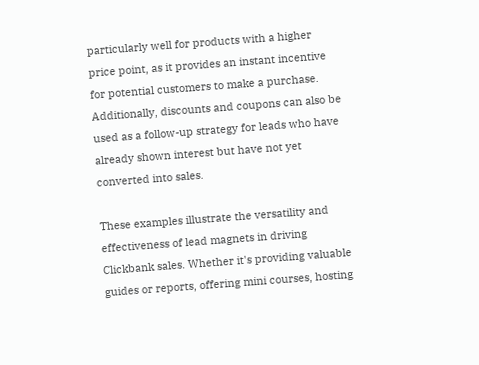particularly well for products with a higher price point, as it provides an instant incentive for potential customers to make a purchase. Additionally, discounts and coupons can also be used as a follow-up strategy for leads who have already shown interest but have not yet converted into sales.

These examples illustrate the versatility and effectiveness of lead magnets in driving Clickbank sales. Whether it's providing valuable guides or reports, offering mini courses, hosting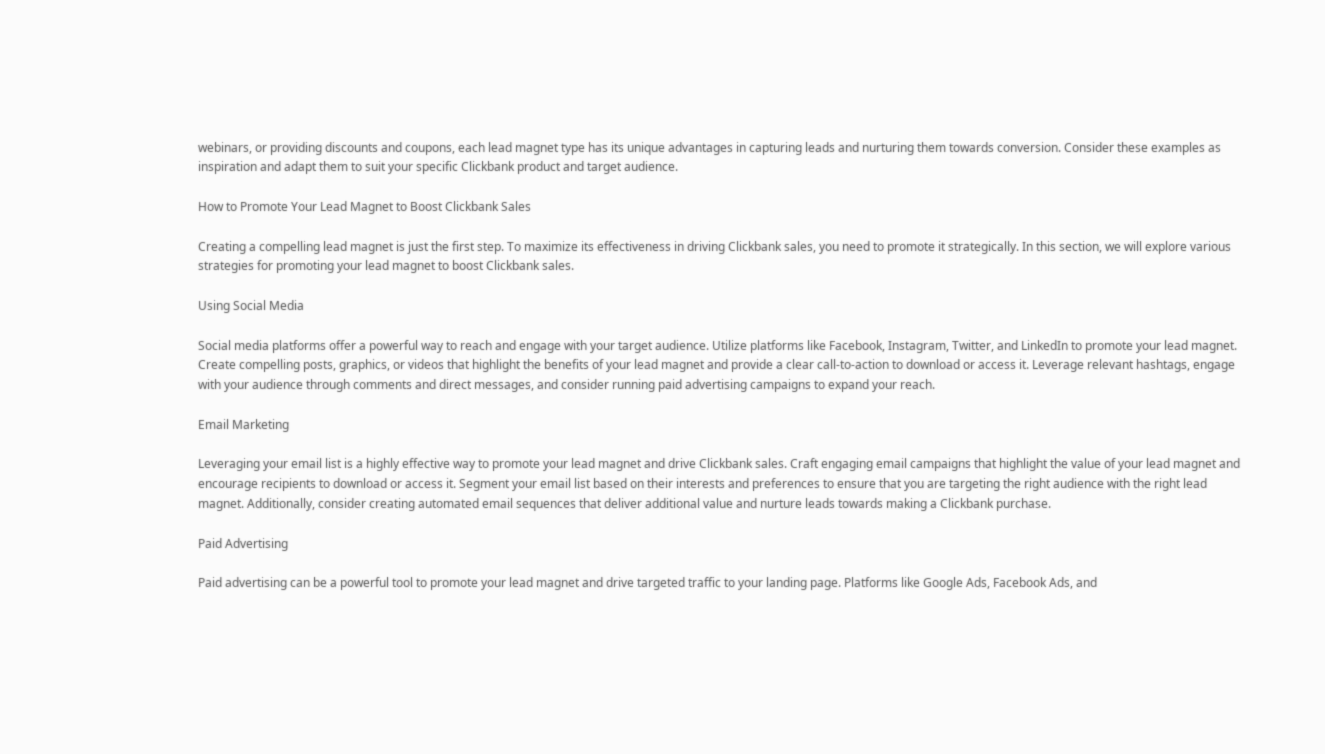webinars, or providing discounts and coupons, each lead magnet type has its unique advantages in capturing leads and nurturing them towards conversion. Consider these examples as inspiration and adapt them to suit your specific Clickbank product and target audience.

How to Promote Your Lead Magnet to Boost Clickbank Sales

Creating a compelling lead magnet is just the first step. To maximize its effectiveness in driving Clickbank sales, you need to promote it strategically. In this section, we will explore various strategies for promoting your lead magnet to boost Clickbank sales.

Using Social Media

Social media platforms offer a powerful way to reach and engage with your target audience. Utilize platforms like Facebook, Instagram, Twitter, and LinkedIn to promote your lead magnet. Create compelling posts, graphics, or videos that highlight the benefits of your lead magnet and provide a clear call-to-action to download or access it. Leverage relevant hashtags, engage with your audience through comments and direct messages, and consider running paid advertising campaigns to expand your reach.

Email Marketing

Leveraging your email list is a highly effective way to promote your lead magnet and drive Clickbank sales. Craft engaging email campaigns that highlight the value of your lead magnet and encourage recipients to download or access it. Segment your email list based on their interests and preferences to ensure that you are targeting the right audience with the right lead magnet. Additionally, consider creating automated email sequences that deliver additional value and nurture leads towards making a Clickbank purchase.

Paid Advertising

Paid advertising can be a powerful tool to promote your lead magnet and drive targeted traffic to your landing page. Platforms like Google Ads, Facebook Ads, and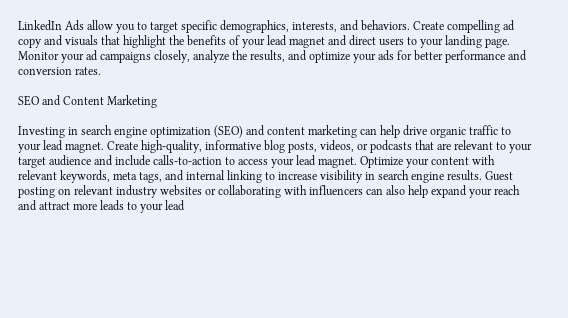LinkedIn Ads allow you to target specific demographics, interests, and behaviors. Create compelling ad copy and visuals that highlight the benefits of your lead magnet and direct users to your landing page. Monitor your ad campaigns closely, analyze the results, and optimize your ads for better performance and conversion rates.

SEO and Content Marketing

Investing in search engine optimization (SEO) and content marketing can help drive organic traffic to your lead magnet. Create high-quality, informative blog posts, videos, or podcasts that are relevant to your target audience and include calls-to-action to access your lead magnet. Optimize your content with relevant keywords, meta tags, and internal linking to increase visibility in search engine results. Guest posting on relevant industry websites or collaborating with influencers can also help expand your reach and attract more leads to your lead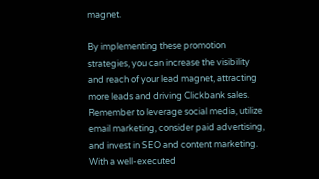magnet.

By implementing these promotion strategies, you can increase the visibility and reach of your lead magnet, attracting more leads and driving Clickbank sales. Remember to leverage social media, utilize email marketing, consider paid advertising, and invest in SEO and content marketing. With a well-executed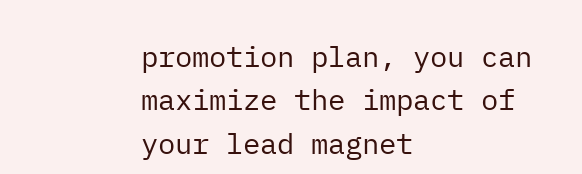promotion plan, you can maximize the impact of your lead magnet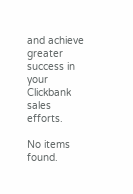and achieve greater success in your Clickbank sales efforts.

No items found.